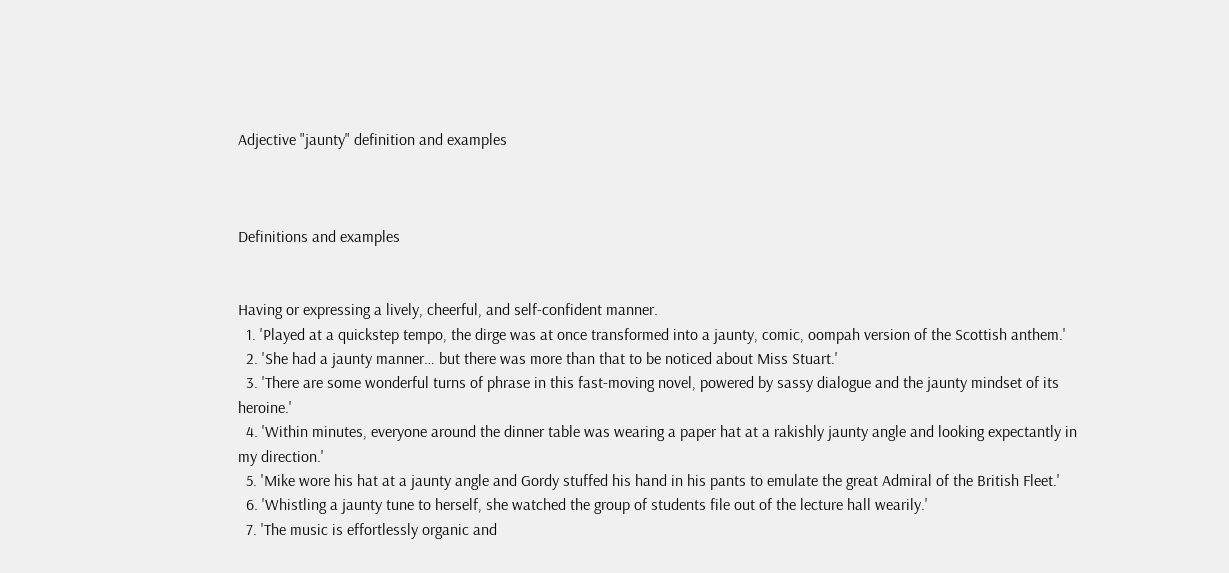Adjective "jaunty" definition and examples



Definitions and examples


Having or expressing a lively, cheerful, and self-confident manner.
  1. 'Played at a quickstep tempo, the dirge was at once transformed into a jaunty, comic, oompah version of the Scottish anthem.'
  2. 'She had a jaunty manner… but there was more than that to be noticed about Miss Stuart.'
  3. 'There are some wonderful turns of phrase in this fast-moving novel, powered by sassy dialogue and the jaunty mindset of its heroine.'
  4. 'Within minutes, everyone around the dinner table was wearing a paper hat at a rakishly jaunty angle and looking expectantly in my direction.'
  5. 'Mike wore his hat at a jaunty angle and Gordy stuffed his hand in his pants to emulate the great Admiral of the British Fleet.'
  6. 'Whistling a jaunty tune to herself, she watched the group of students file out of the lecture hall wearily.'
  7. 'The music is effortlessly organic and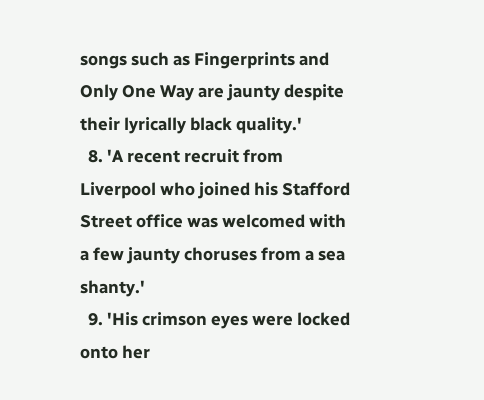songs such as Fingerprints and Only One Way are jaunty despite their lyrically black quality.'
  8. 'A recent recruit from Liverpool who joined his Stafford Street office was welcomed with a few jaunty choruses from a sea shanty.'
  9. 'His crimson eyes were locked onto her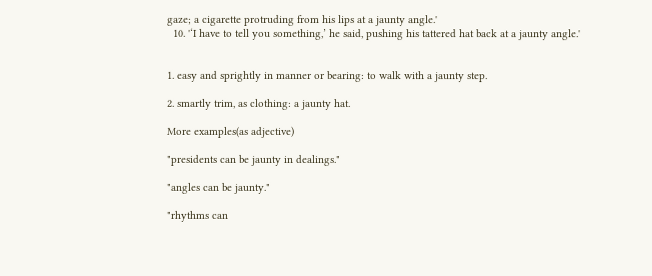gaze; a cigarette protruding from his lips at a jaunty angle.'
  10. '‘I have to tell you something,’ he said, pushing his tattered hat back at a jaunty angle.'


1. easy and sprightly in manner or bearing: to walk with a jaunty step.

2. smartly trim, as clothing: a jaunty hat.

More examples(as adjective)

"presidents can be jaunty in dealings."

"angles can be jaunty."

"rhythms can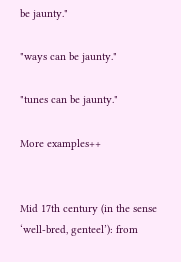be jaunty."

"ways can be jaunty."

"tunes can be jaunty."

More examples++


Mid 17th century (in the sense ‘well-bred, genteel’): from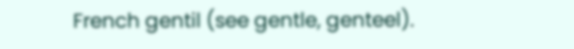French gentil (see gentle, genteel).